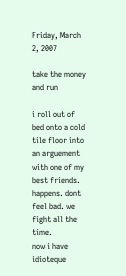Friday, March 2, 2007

take the money and run

i roll out of bed onto a cold tile floor into an arguement with one of my best friends. happens. dont feel bad. we fight all the time.
now i have idioteque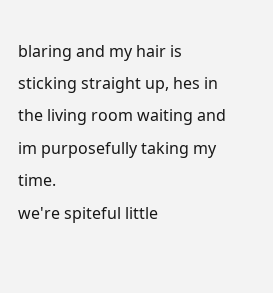blaring and my hair is sticking straight up, hes in the living room waiting and im purposefully taking my time.
we're spiteful little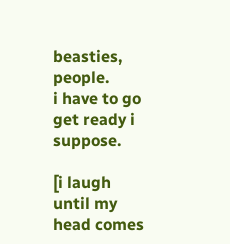beasties, people.
i have to go get ready i suppose.

[i laugh until my head comes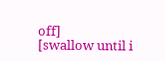off]
[swallow until i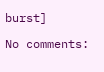burst]

No comments: